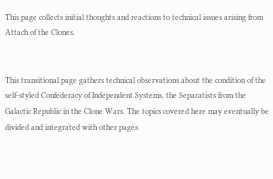This page collects initial thoughts and reactions to technical issues arising from Attach of the Clones.


This transitional page gathers technical observations about the condition of the self-styled Confederacy of Independent Systems, the Separatists from the Galactic Republic in the Clone Wars. The topics covered here may eventually be divided and integrated with other pages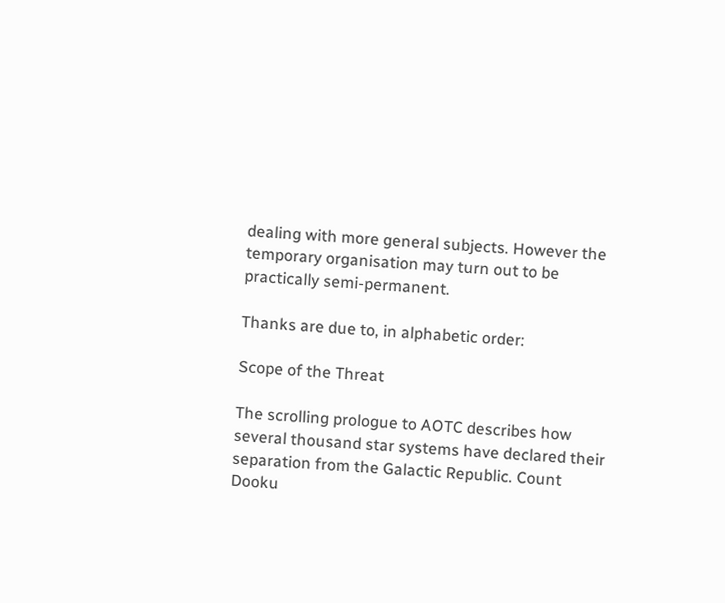dealing with more general subjects. However the temporary organisation may turn out to be practically semi-permanent.

Thanks are due to, in alphabetic order:

Scope of the Threat

The scrolling prologue to AOTC describes how several thousand star systems have declared their separation from the Galactic Republic. Count Dooku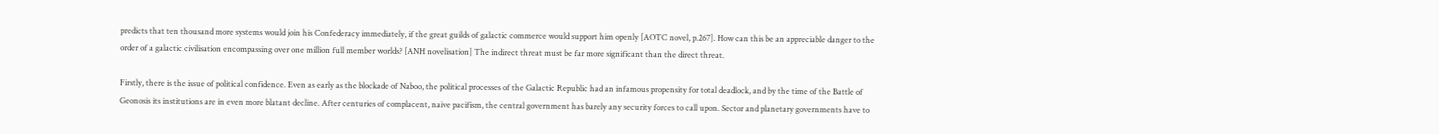predicts that ten thousand more systems would join his Confederacy immediately, if the great guilds of galactic commerce would support him openly [AOTC novel, p.267]. How can this be an appreciable danger to the order of a galactic civilisation encompassing over one million full member worlds? [ANH novelisation] The indirect threat must be far more significant than the direct threat.

Firstly, there is the issue of political confidence. Even as early as the blockade of Naboo, the political processes of the Galactic Republic had an infamous propensity for total deadlock, and by the time of the Battle of Geonosis its institutions are in even more blatant decline. After centuries of complacent, naive pacifism, the central government has barely any security forces to call upon. Sector and planetary governments have to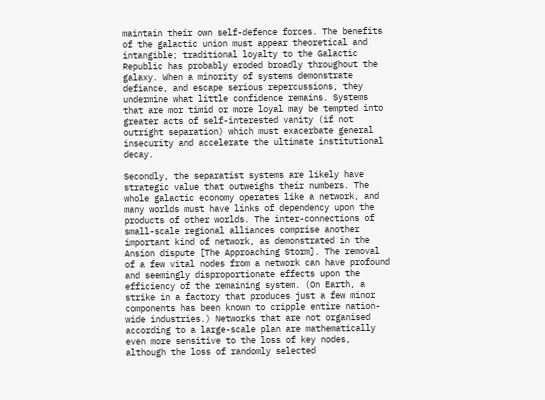maintain their own self-defence forces. The benefits of the galactic union must appear theoretical and intangible; traditional loyalty to the Galactic Republic has probably eroded broadly throughout the galaxy. When a minority of systems demonstrate defiance, and escape serious repercussions, they undermine what little confidence remains. Systems that are mor timid or more loyal may be tempted into greater acts of self-interested vanity (if not outright separation) which must exacerbate general insecurity and accelerate the ultimate institutional decay.

Secondly, the separatist systems are likely have strategic value that outweighs their numbers. The whole galactic economy operates like a network, and many worlds must have links of dependency upon the products of other worlds. The inter-connections of small-scale regional alliances comprise another important kind of network, as demonstrated in the Ansion dispute [The Approaching Storm]. The removal of a few vital nodes from a network can have profound and seemingly disproportionate effects upon the efficiency of the remaining system. (On Earth, a strike in a factory that produces just a few minor components has been known to cripple entire nation-wide industries.) Networks that are not organised according to a large-scale plan are mathematically even more sensitive to the loss of key nodes, although the loss of randomly selected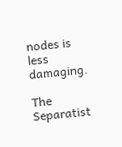nodes is less damaging.

The Separatist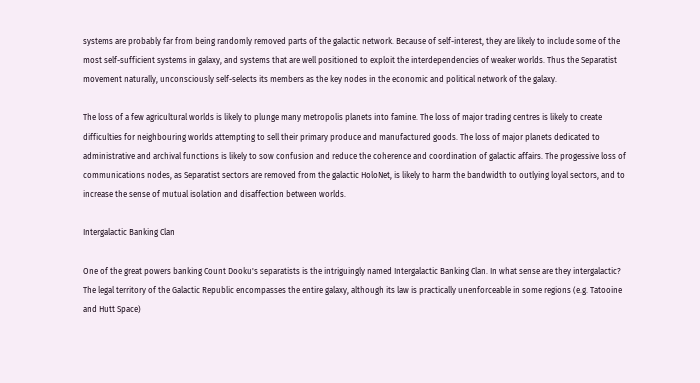systems are probably far from being randomly removed parts of the galactic network. Because of self-interest, they are likely to include some of the most self-sufficient systems in galaxy, and systems that are well positioned to exploit the interdependencies of weaker worlds. Thus the Separatist movement naturally, unconsciously self-selects its members as the key nodes in the economic and political network of the galaxy.

The loss of a few agricultural worlds is likely to plunge many metropolis planets into famine. The loss of major trading centres is likely to create difficulties for neighbouring worlds attempting to sell their primary produce and manufactured goods. The loss of major planets dedicated to administrative and archival functions is likely to sow confusion and reduce the coherence and coordination of galactic affairs. The progessive loss of communications nodes, as Separatist sectors are removed from the galactic HoloNet, is likely to harm the bandwidth to outlying loyal sectors, and to increase the sense of mutual isolation and disaffection between worlds.

Intergalactic Banking Clan

One of the great powers banking Count Dooku's separatists is the intriguingly named Intergalactic Banking Clan. In what sense are they intergalactic? The legal territory of the Galactic Republic encompasses the entire galaxy, although its law is practically unenforceable in some regions (e.g. Tatooine and Hutt Space)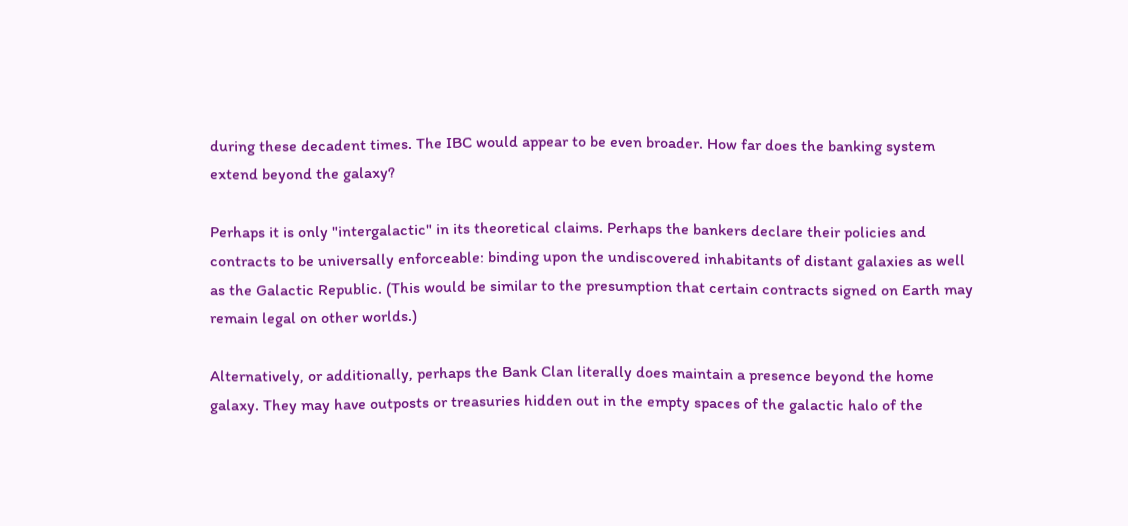during these decadent times. The IBC would appear to be even broader. How far does the banking system extend beyond the galaxy?

Perhaps it is only "intergalactic" in its theoretical claims. Perhaps the bankers declare their policies and contracts to be universally enforceable: binding upon the undiscovered inhabitants of distant galaxies as well as the Galactic Republic. (This would be similar to the presumption that certain contracts signed on Earth may remain legal on other worlds.)

Alternatively, or additionally, perhaps the Bank Clan literally does maintain a presence beyond the home galaxy. They may have outposts or treasuries hidden out in the empty spaces of the galactic halo of the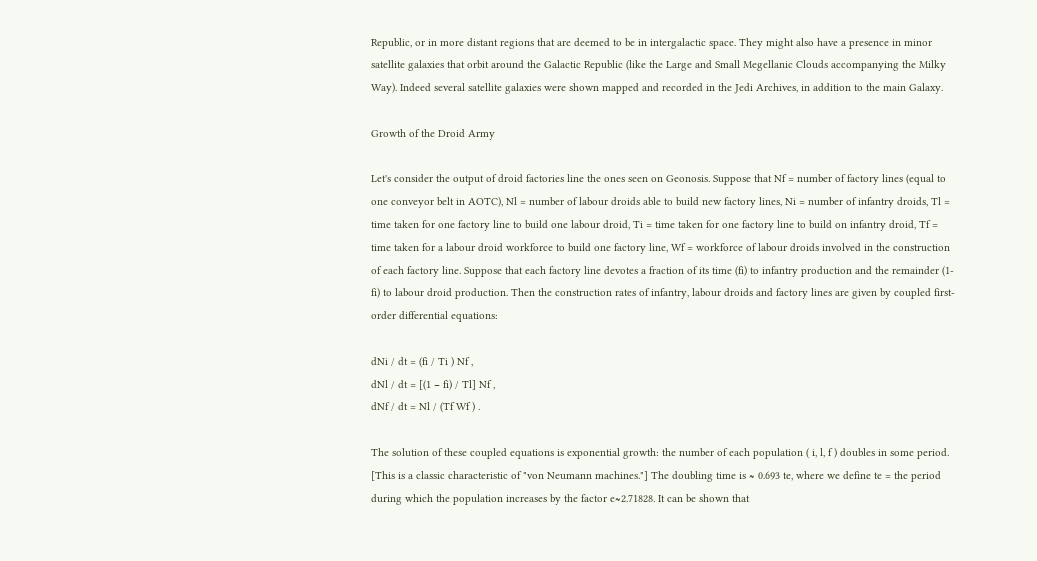Republic, or in more distant regions that are deemed to be in intergalactic space. They might also have a presence in minor satellite galaxies that orbit around the Galactic Republic (like the Large and Small Megellanic Clouds accompanying the Milky Way). Indeed several satellite galaxies were shown mapped and recorded in the Jedi Archives, in addition to the main Galaxy.

Growth of the Droid Army

Let's consider the output of droid factories line the ones seen on Geonosis. Suppose that Nf = number of factory lines (equal to one conveyor belt in AOTC), Nl = number of labour droids able to build new factory lines, Ni = number of infantry droids, Tl = time taken for one factory line to build one labour droid, Ti = time taken for one factory line to build on infantry droid, Tf = time taken for a labour droid workforce to build one factory line, Wf = workforce of labour droids involved in the construction of each factory line. Suppose that each factory line devotes a fraction of its time (fi) to infantry production and the remainder (1-fi) to labour droid production. Then the construction rates of infantry, labour droids and factory lines are given by coupled first-order differential equations:

dNi / dt = (fi / Ti ) Nf ,
dNl / dt = [(1 − fi) / Tl] Nf ,
dNf / dt = Nl / (Tf Wf ) .

The solution of these coupled equations is exponential growth: the number of each population ( i, l, f ) doubles in some period. [This is a classic characteristic of "von Neumann machines."] The doubling time is ≈ 0.693 te, where we define te = the period during which the population increases by the factor e≈2.71828. It can be shown that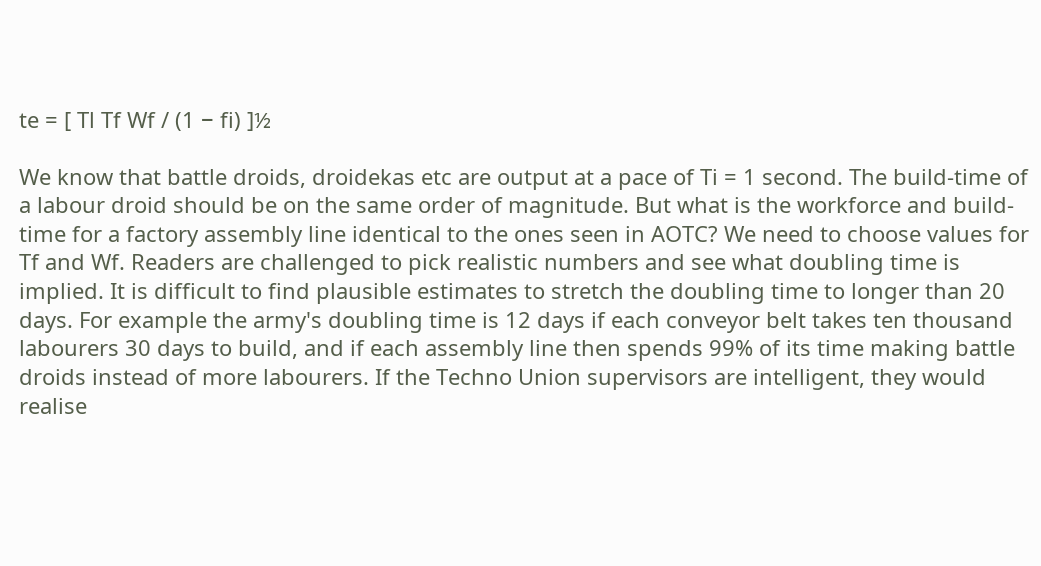te = [ Tl Tf Wf / (1 − fi) ]½

We know that battle droids, droidekas etc are output at a pace of Ti = 1 second. The build-time of a labour droid should be on the same order of magnitude. But what is the workforce and build-time for a factory assembly line identical to the ones seen in AOTC? We need to choose values for Tf and Wf. Readers are challenged to pick realistic numbers and see what doubling time is implied. It is difficult to find plausible estimates to stretch the doubling time to longer than 20 days. For example the army's doubling time is 12 days if each conveyor belt takes ten thousand labourers 30 days to build, and if each assembly line then spends 99% of its time making battle droids instead of more labourers. If the Techno Union supervisors are intelligent, they would realise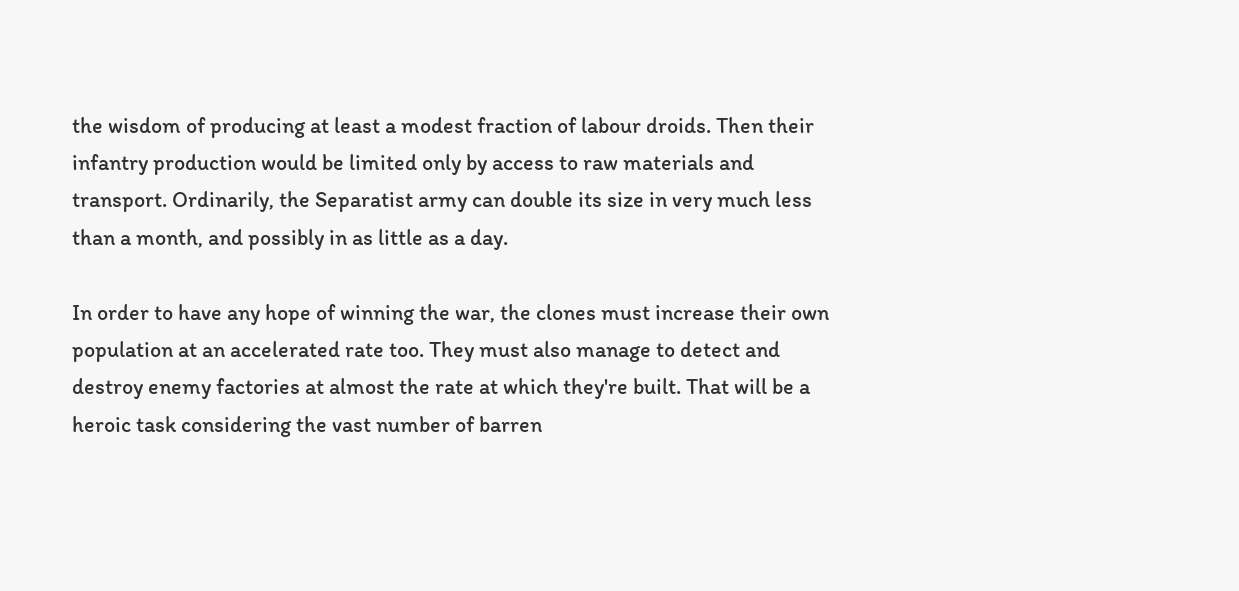the wisdom of producing at least a modest fraction of labour droids. Then their infantry production would be limited only by access to raw materials and transport. Ordinarily, the Separatist army can double its size in very much less than a month, and possibly in as little as a day.

In order to have any hope of winning the war, the clones must increase their own population at an accelerated rate too. They must also manage to detect and destroy enemy factories at almost the rate at which they're built. That will be a heroic task considering the vast number of barren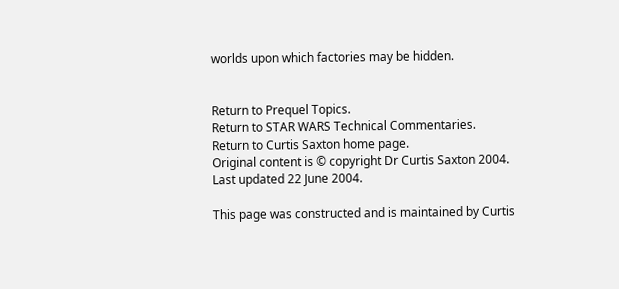worlds upon which factories may be hidden.


Return to Prequel Topics.
Return to STAR WARS Technical Commentaries.
Return to Curtis Saxton home page.
Original content is © copyright Dr Curtis Saxton 2004.
Last updated 22 June 2004.

This page was constructed and is maintained by Curtis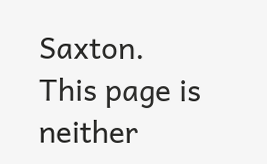Saxton.
This page is neither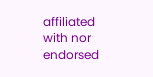affiliated with nor endorsed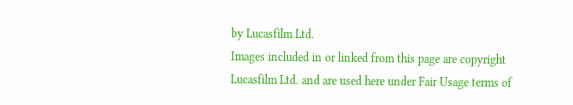by Lucasfilm Ltd.
Images included in or linked from this page are copyright Lucasfilm Ltd. and are used here under Fair Usage terms of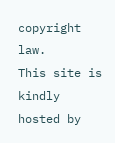copyright law.
This site is kindly hosted by